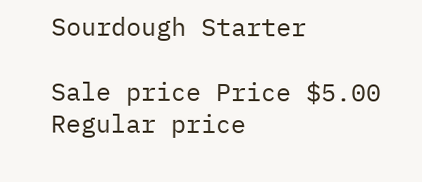Sourdough Starter

Sale price Price $5.00 Regular price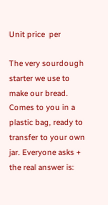Unit price  per

The very sourdough starter we use to make our bread. Comes to you in a plastic bag, ready to transfer to your own jar. Everyone asks + the real answer is: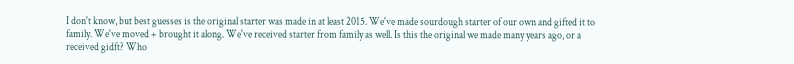I don't know, but best guesses is the original starter was made in at least 2015. We've made sourdough starter of our own and gifted it to family. We've moved + brought it along. We've received starter from family as well. Is this the original we made many years ago, or a received gidft? Who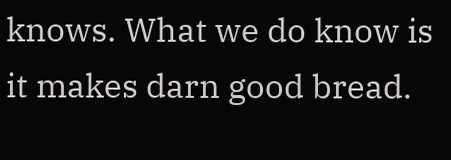knows. What we do know is it makes darn good bread.